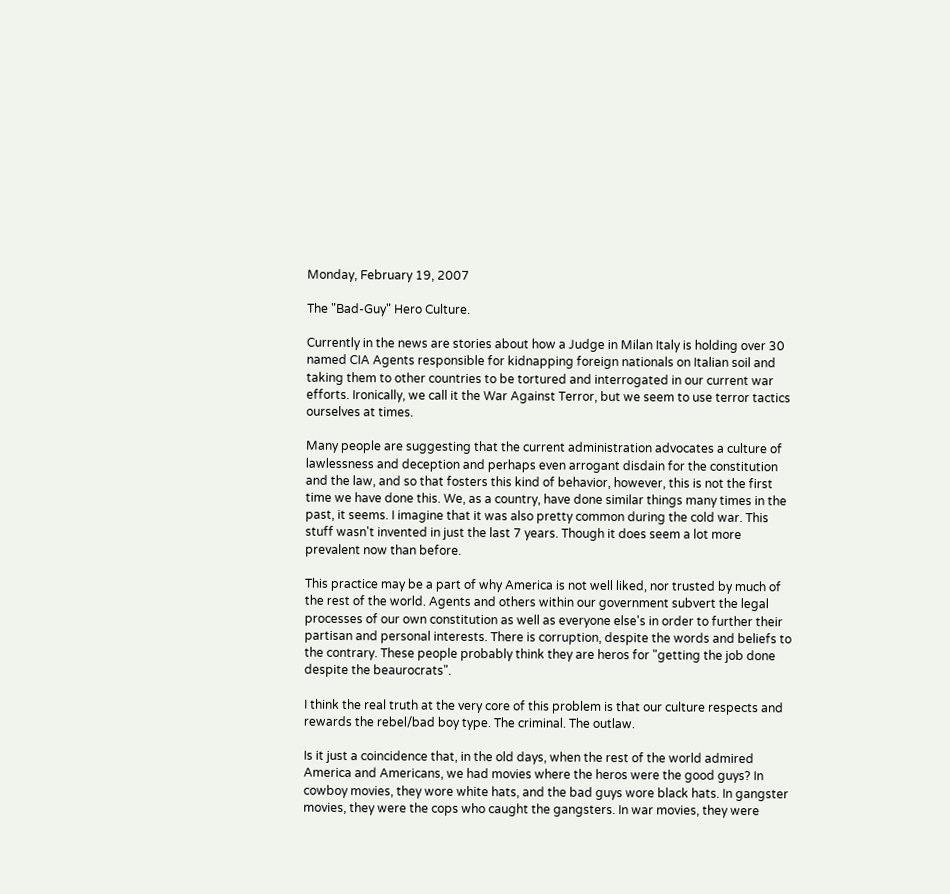Monday, February 19, 2007

The "Bad-Guy" Hero Culture.

Currently in the news are stories about how a Judge in Milan Italy is holding over 30 named CIA Agents responsible for kidnapping foreign nationals on Italian soil and taking them to other countries to be tortured and interrogated in our current war efforts. Ironically, we call it the War Against Terror, but we seem to use terror tactics ourselves at times.

Many people are suggesting that the current administration advocates a culture of lawlessness and deception and perhaps even arrogant disdain for the constitution and the law, and so that fosters this kind of behavior, however, this is not the first time we have done this. We, as a country, have done similar things many times in the past, it seems. I imagine that it was also pretty common during the cold war. This stuff wasn't invented in just the last 7 years. Though it does seem a lot more prevalent now than before.

This practice may be a part of why America is not well liked, nor trusted by much of the rest of the world. Agents and others within our government subvert the legal processes of our own constitution as well as everyone else's in order to further their partisan and personal interests. There is corruption, despite the words and beliefs to the contrary. These people probably think they are heros for "getting the job done despite the beaurocrats".

I think the real truth at the very core of this problem is that our culture respects and rewards the rebel/bad boy type. The criminal. The outlaw.

Is it just a coincidence that, in the old days, when the rest of the world admired America and Americans, we had movies where the heros were the good guys? In cowboy movies, they wore white hats, and the bad guys wore black hats. In gangster movies, they were the cops who caught the gangsters. In war movies, they were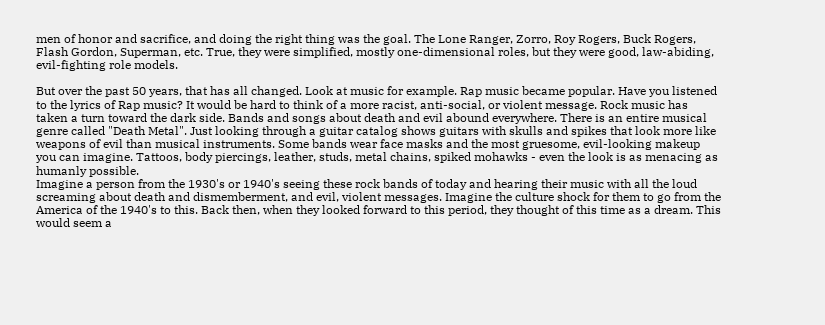men of honor and sacrifice, and doing the right thing was the goal. The Lone Ranger, Zorro, Roy Rogers, Buck Rogers, Flash Gordon, Superman, etc. True, they were simplified, mostly one-dimensional roles, but they were good, law-abiding, evil-fighting role models.

But over the past 50 years, that has all changed. Look at music for example. Rap music became popular. Have you listened to the lyrics of Rap music? It would be hard to think of a more racist, anti-social, or violent message. Rock music has taken a turn toward the dark side. Bands and songs about death and evil abound everywhere. There is an entire musical genre called "Death Metal". Just looking through a guitar catalog shows guitars with skulls and spikes that look more like weapons of evil than musical instruments. Some bands wear face masks and the most gruesome, evil-looking makeup you can imagine. Tattoos, body piercings, leather, studs, metal chains, spiked mohawks - even the look is as menacing as humanly possible.
Imagine a person from the 1930's or 1940's seeing these rock bands of today and hearing their music with all the loud screaming about death and dismemberment, and evil, violent messages. Imagine the culture shock for them to go from the America of the 1940's to this. Back then, when they looked forward to this period, they thought of this time as a dream. This would seem a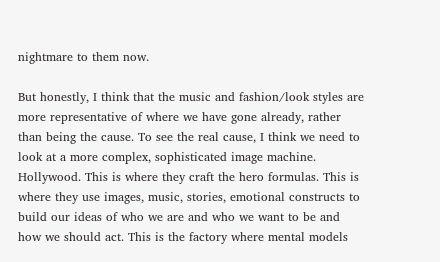nightmare to them now.

But honestly, I think that the music and fashion/look styles are more representative of where we have gone already, rather than being the cause. To see the real cause, I think we need to look at a more complex, sophisticated image machine. Hollywood. This is where they craft the hero formulas. This is where they use images, music, stories, emotional constructs to build our ideas of who we are and who we want to be and how we should act. This is the factory where mental models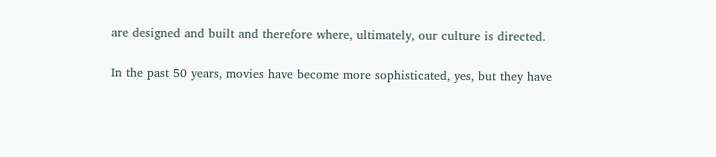are designed and built and therefore where, ultimately, our culture is directed.

In the past 50 years, movies have become more sophisticated, yes, but they have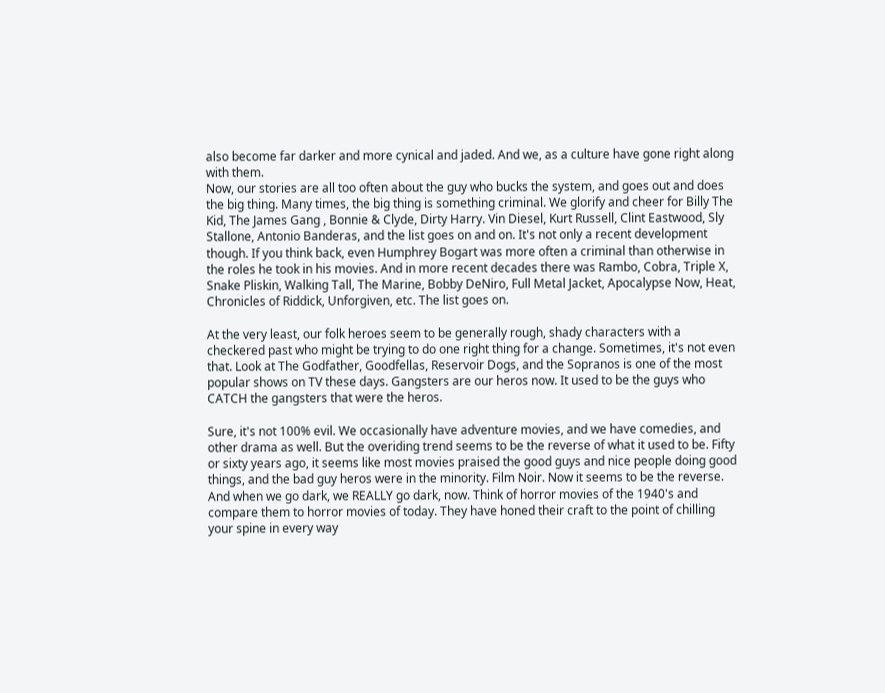also become far darker and more cynical and jaded. And we, as a culture have gone right along with them.
Now, our stories are all too often about the guy who bucks the system, and goes out and does the big thing. Many times, the big thing is something criminal. We glorify and cheer for Billy The Kid, The James Gang , Bonnie & Clyde, Dirty Harry. Vin Diesel, Kurt Russell, Clint Eastwood, Sly Stallone, Antonio Banderas, and the list goes on and on. It's not only a recent development though. If you think back, even Humphrey Bogart was more often a criminal than otherwise in the roles he took in his movies. And in more recent decades there was Rambo, Cobra, Triple X, Snake Pliskin, Walking Tall, The Marine, Bobby DeNiro, Full Metal Jacket, Apocalypse Now, Heat, Chronicles of Riddick, Unforgiven, etc. The list goes on.

At the very least, our folk heroes seem to be generally rough, shady characters with a checkered past who might be trying to do one right thing for a change. Sometimes, it's not even that. Look at The Godfather, Goodfellas, Reservoir Dogs, and the Sopranos is one of the most popular shows on TV these days. Gangsters are our heros now. It used to be the guys who CATCH the gangsters that were the heros.

Sure, it's not 100% evil. We occasionally have adventure movies, and we have comedies, and other drama as well. But the overiding trend seems to be the reverse of what it used to be. Fifty or sixty years ago, it seems like most movies praised the good guys and nice people doing good things, and the bad guy heros were in the minority. Film Noir. Now it seems to be the reverse. And when we go dark, we REALLY go dark, now. Think of horror movies of the 1940's and compare them to horror movies of today. They have honed their craft to the point of chilling your spine in every way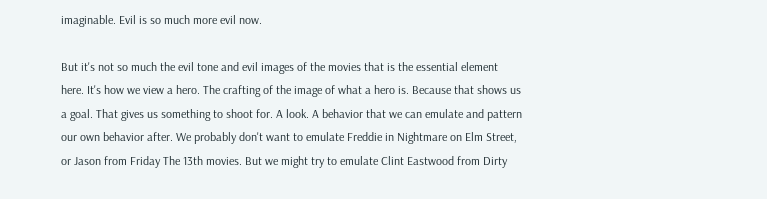imaginable. Evil is so much more evil now.

But it's not so much the evil tone and evil images of the movies that is the essential element here. It's how we view a hero. The crafting of the image of what a hero is. Because that shows us a goal. That gives us something to shoot for. A look. A behavior that we can emulate and pattern our own behavior after. We probably don't want to emulate Freddie in Nightmare on Elm Street, or Jason from Friday The 13th movies. But we might try to emulate Clint Eastwood from Dirty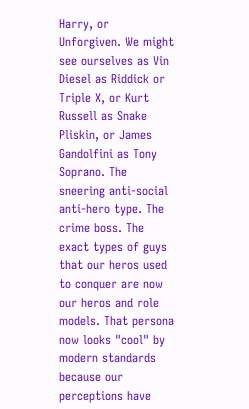Harry, or Unforgiven. We might see ourselves as Vin Diesel as Riddick or Triple X, or Kurt Russell as Snake Pliskin, or James Gandolfini as Tony Soprano. The sneering anti-social anti-hero type. The crime boss. The exact types of guys that our heros used to conquer are now our heros and role models. That persona now looks "cool" by modern standards because our perceptions have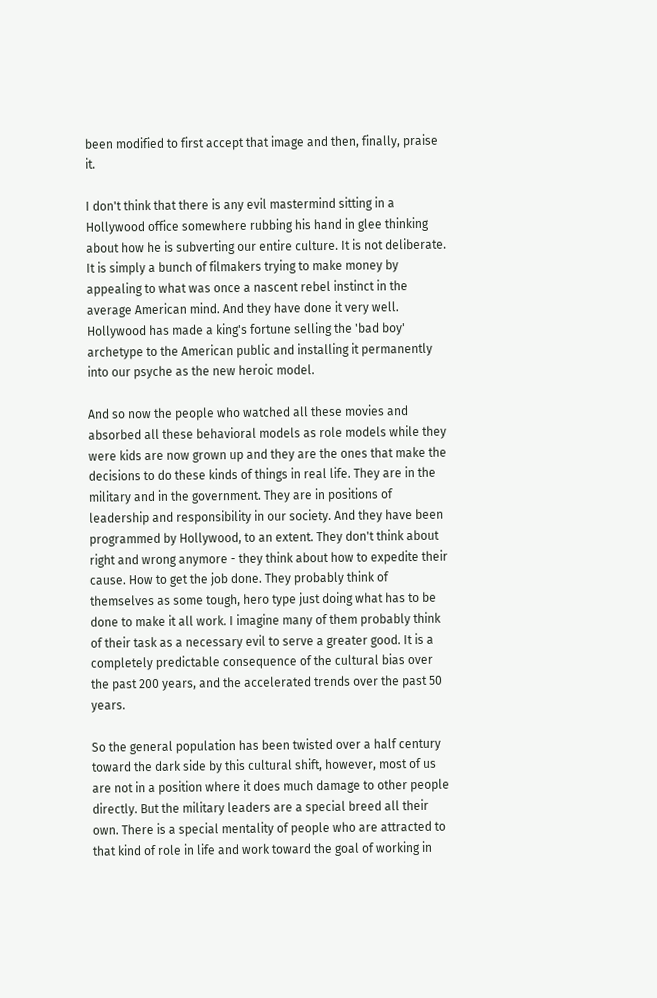been modified to first accept that image and then, finally, praise it.

I don't think that there is any evil mastermind sitting in a Hollywood office somewhere rubbing his hand in glee thinking about how he is subverting our entire culture. It is not deliberate. It is simply a bunch of filmakers trying to make money by appealing to what was once a nascent rebel instinct in the average American mind. And they have done it very well.
Hollywood has made a king's fortune selling the 'bad boy' archetype to the American public and installing it permanently into our psyche as the new heroic model.

And so now the people who watched all these movies and absorbed all these behavioral models as role models while they were kids are now grown up and they are the ones that make the decisions to do these kinds of things in real life. They are in the military and in the government. They are in positions of leadership and responsibility in our society. And they have been programmed by Hollywood, to an extent. They don't think about right and wrong anymore - they think about how to expedite their cause. How to get the job done. They probably think of themselves as some tough, hero type just doing what has to be done to make it all work. I imagine many of them probably think of their task as a necessary evil to serve a greater good. It is a completely predictable consequence of the cultural bias over the past 200 years, and the accelerated trends over the past 50 years.

So the general population has been twisted over a half century toward the dark side by this cultural shift, however, most of us are not in a position where it does much damage to other people directly. But the military leaders are a special breed all their own. There is a special mentality of people who are attracted to that kind of role in life and work toward the goal of working in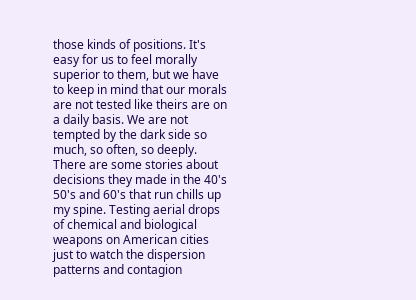those kinds of positions. It's easy for us to feel morally superior to them, but we have to keep in mind that our morals are not tested like theirs are on a daily basis. We are not tempted by the dark side so much, so often, so deeply. There are some stories about decisions they made in the 40's 50's and 60's that run chills up my spine. Testing aerial drops of chemical and biological weapons on American cities just to watch the dispersion patterns and contagion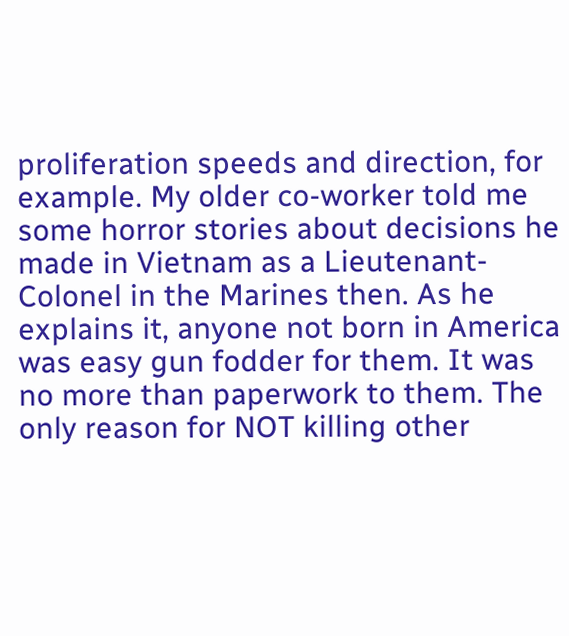proliferation speeds and direction, for example. My older co-worker told me some horror stories about decisions he made in Vietnam as a Lieutenant-Colonel in the Marines then. As he explains it, anyone not born in America was easy gun fodder for them. It was no more than paperwork to them. The only reason for NOT killing other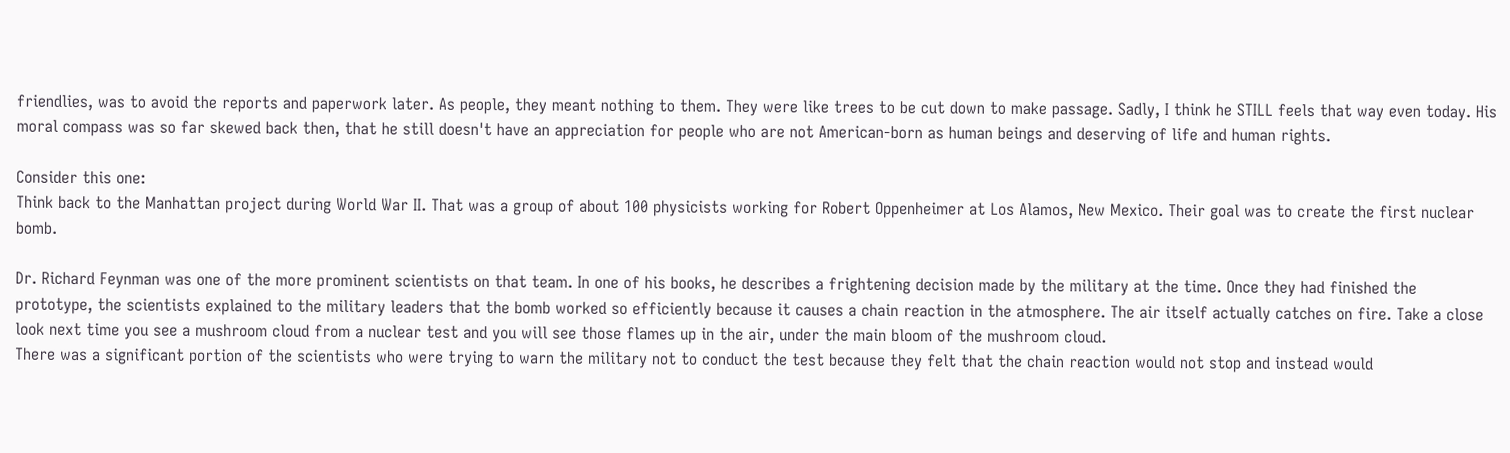friendlies, was to avoid the reports and paperwork later. As people, they meant nothing to them. They were like trees to be cut down to make passage. Sadly, I think he STILL feels that way even today. His moral compass was so far skewed back then, that he still doesn't have an appreciation for people who are not American-born as human beings and deserving of life and human rights.

Consider this one:
Think back to the Manhattan project during World War II. That was a group of about 100 physicists working for Robert Oppenheimer at Los Alamos, New Mexico. Their goal was to create the first nuclear bomb.

Dr. Richard Feynman was one of the more prominent scientists on that team. In one of his books, he describes a frightening decision made by the military at the time. Once they had finished the prototype, the scientists explained to the military leaders that the bomb worked so efficiently because it causes a chain reaction in the atmosphere. The air itself actually catches on fire. Take a close look next time you see a mushroom cloud from a nuclear test and you will see those flames up in the air, under the main bloom of the mushroom cloud.
There was a significant portion of the scientists who were trying to warn the military not to conduct the test because they felt that the chain reaction would not stop and instead would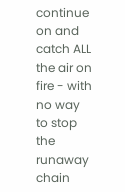continue on and catch ALL the air on fire - with no way to stop the runaway chain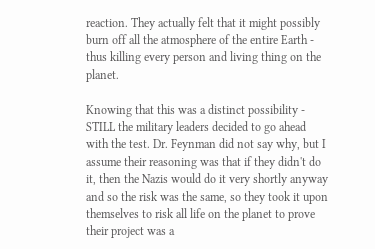reaction. They actually felt that it might possibly burn off all the atmosphere of the entire Earth - thus killing every person and living thing on the planet.

Knowing that this was a distinct possibility - STILL the military leaders decided to go ahead with the test. Dr. Feynman did not say why, but I assume their reasoning was that if they didn't do it, then the Nazis would do it very shortly anyway and so the risk was the same, so they took it upon themselves to risk all life on the planet to prove their project was a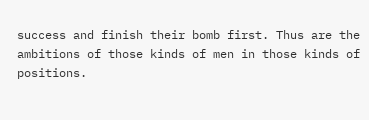success and finish their bomb first. Thus are the ambitions of those kinds of men in those kinds of positions.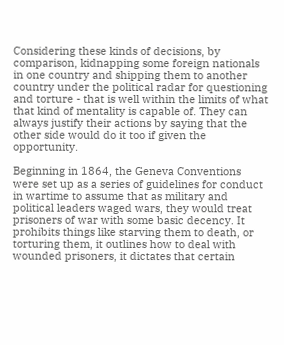Considering these kinds of decisions, by comparison, kidnapping some foreign nationals in one country and shipping them to another country under the political radar for questioning and torture - that is well within the limits of what that kind of mentality is capable of. They can always justify their actions by saying that the other side would do it too if given the opportunity.

Beginning in 1864, the Geneva Conventions were set up as a series of guidelines for conduct in wartime to assume that as military and political leaders waged wars, they would treat prisoners of war with some basic decency. It prohibits things like starving them to death, or torturing them, it outlines how to deal with wounded prisoners, it dictates that certain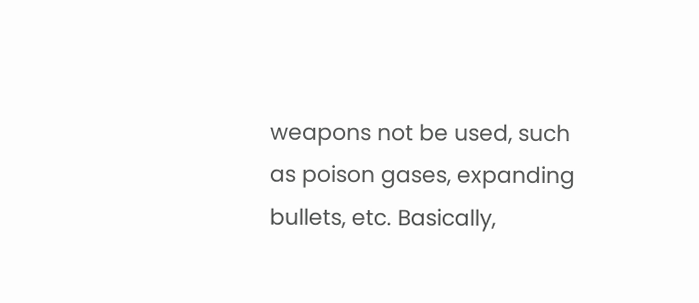weapons not be used, such as poison gases, expanding bullets, etc. Basically,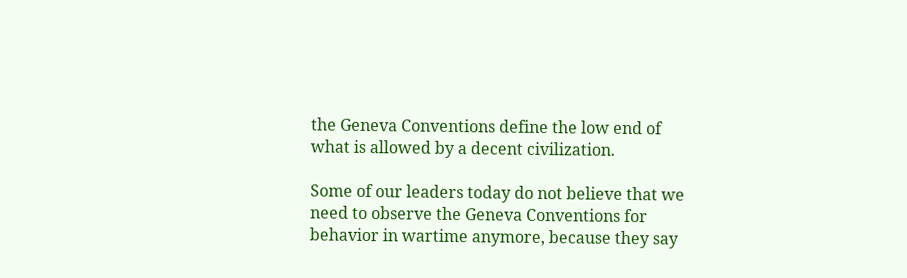the Geneva Conventions define the low end of what is allowed by a decent civilization.

Some of our leaders today do not believe that we need to observe the Geneva Conventions for behavior in wartime anymore, because they say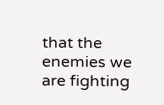that the enemies we are fighting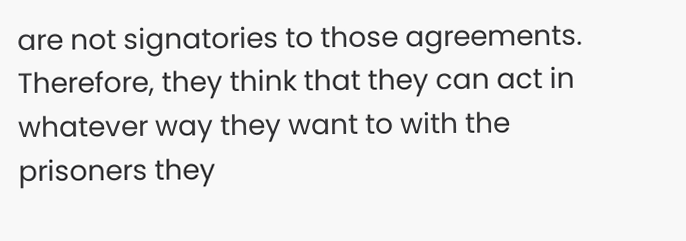are not signatories to those agreements. Therefore, they think that they can act in whatever way they want to with the prisoners they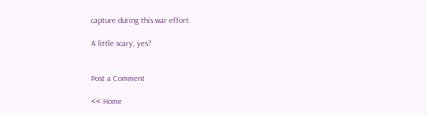capture during this war effort.

A little scary, yes?


Post a Comment

<< Home